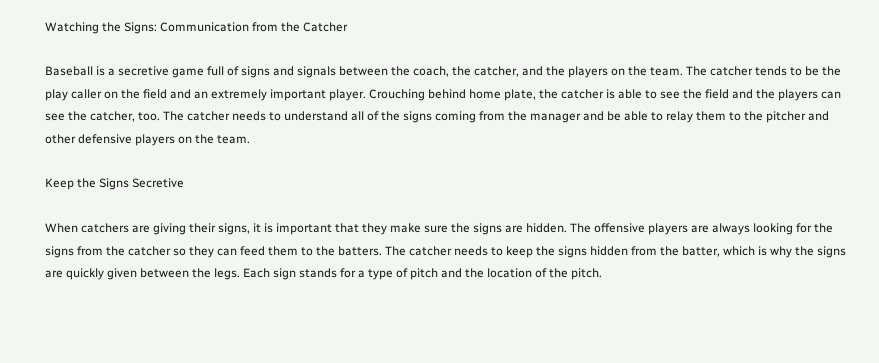Watching the Signs: Communication from the Catcher

Baseball is a secretive game full of signs and signals between the coach, the catcher, and the players on the team. The catcher tends to be the play caller on the field and an extremely important player. Crouching behind home plate, the catcher is able to see the field and the players can see the catcher, too. The catcher needs to understand all of the signs coming from the manager and be able to relay them to the pitcher and other defensive players on the team.

Keep the Signs Secretive

When catchers are giving their signs, it is important that they make sure the signs are hidden. The offensive players are always looking for the signs from the catcher so they can feed them to the batters. The catcher needs to keep the signs hidden from the batter, which is why the signs are quickly given between the legs. Each sign stands for a type of pitch and the location of the pitch.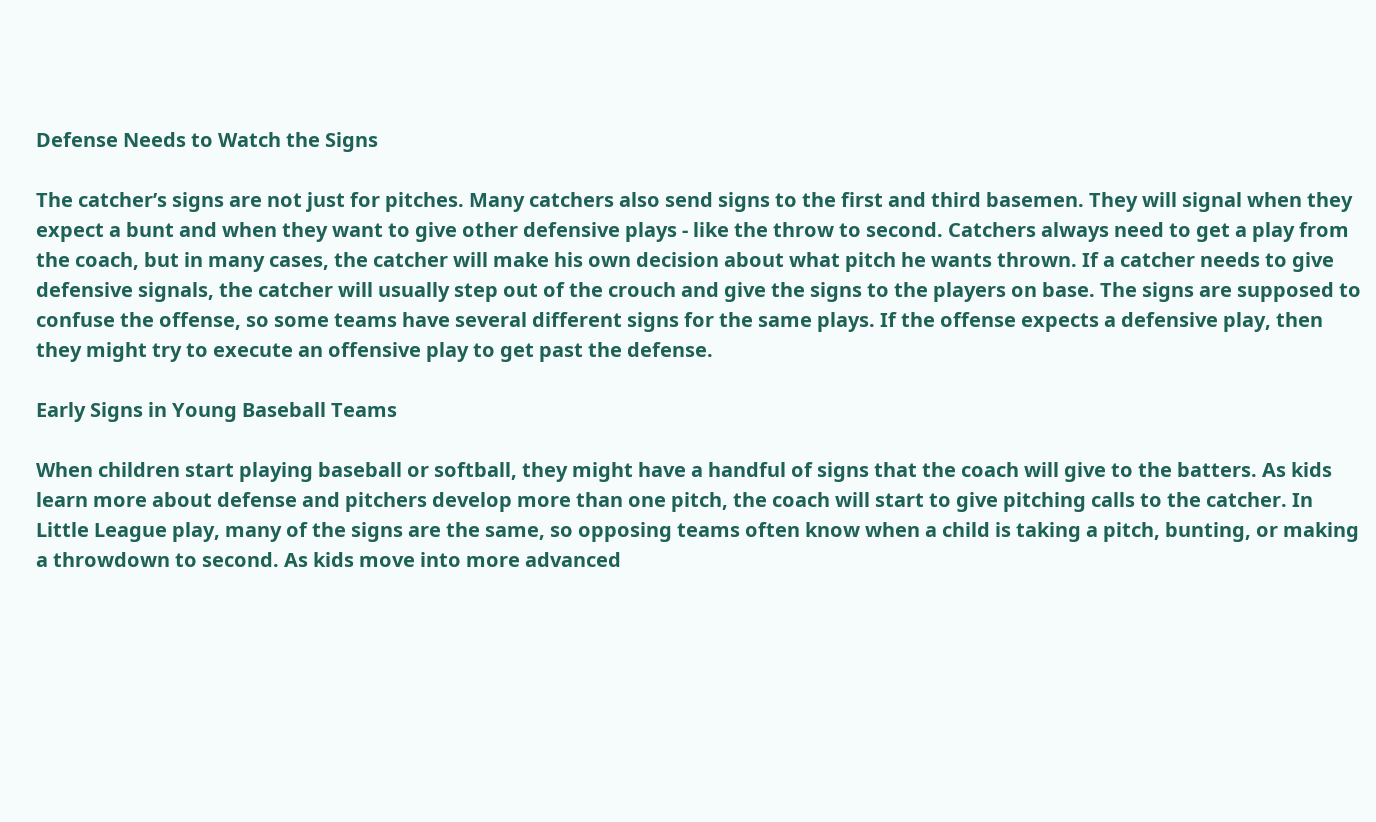Defense Needs to Watch the Signs

The catcher’s signs are not just for pitches. Many catchers also send signs to the first and third basemen. They will signal when they expect a bunt and when they want to give other defensive plays - like the throw to second. Catchers always need to get a play from the coach, but in many cases, the catcher will make his own decision about what pitch he wants thrown. If a catcher needs to give defensive signals, the catcher will usually step out of the crouch and give the signs to the players on base. The signs are supposed to confuse the offense, so some teams have several different signs for the same plays. If the offense expects a defensive play, then they might try to execute an offensive play to get past the defense.

Early Signs in Young Baseball Teams

When children start playing baseball or softball, they might have a handful of signs that the coach will give to the batters. As kids learn more about defense and pitchers develop more than one pitch, the coach will start to give pitching calls to the catcher. In Little League play, many of the signs are the same, so opposing teams often know when a child is taking a pitch, bunting, or making a throwdown to second. As kids move into more advanced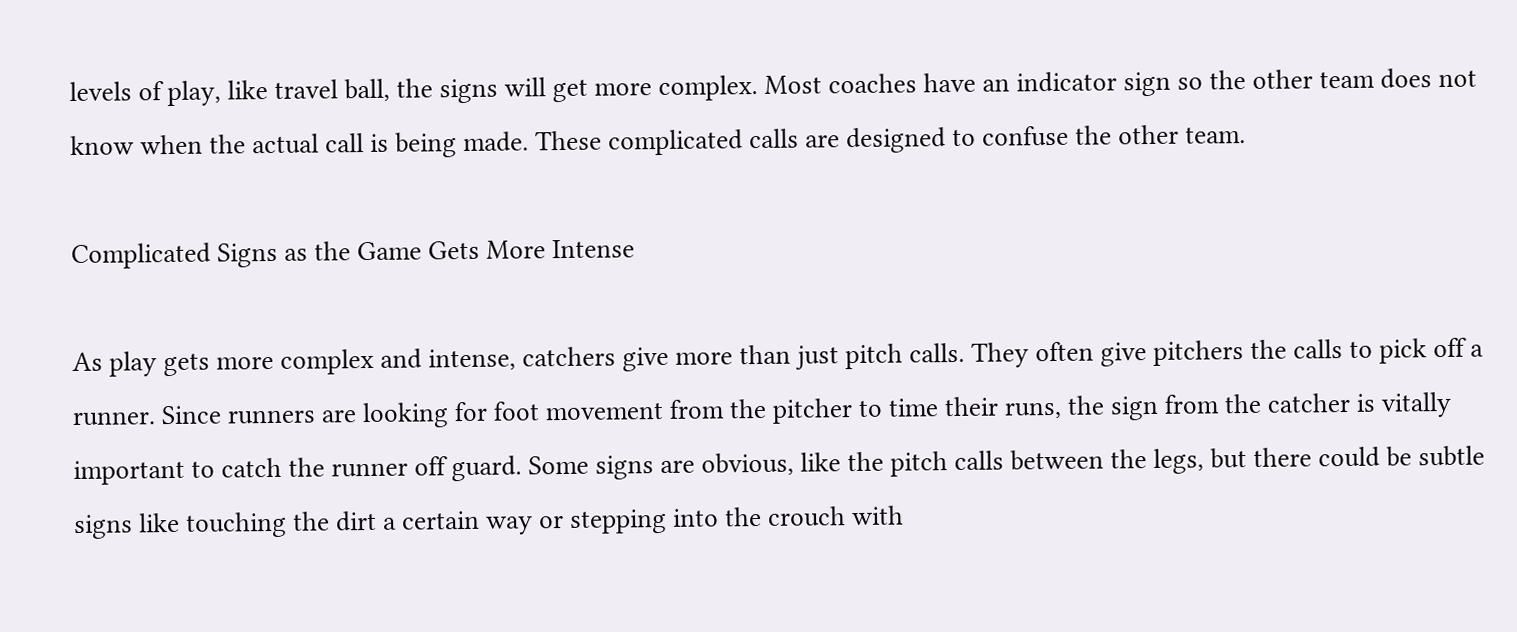levels of play, like travel ball, the signs will get more complex. Most coaches have an indicator sign so the other team does not know when the actual call is being made. These complicated calls are designed to confuse the other team.

Complicated Signs as the Game Gets More Intense

As play gets more complex and intense, catchers give more than just pitch calls. They often give pitchers the calls to pick off a runner. Since runners are looking for foot movement from the pitcher to time their runs, the sign from the catcher is vitally important to catch the runner off guard. Some signs are obvious, like the pitch calls between the legs, but there could be subtle signs like touching the dirt a certain way or stepping into the crouch with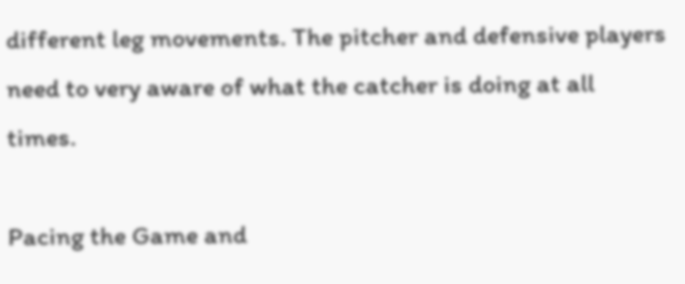different leg movements. The pitcher and defensive players need to very aware of what the catcher is doing at all times.

Pacing the Game and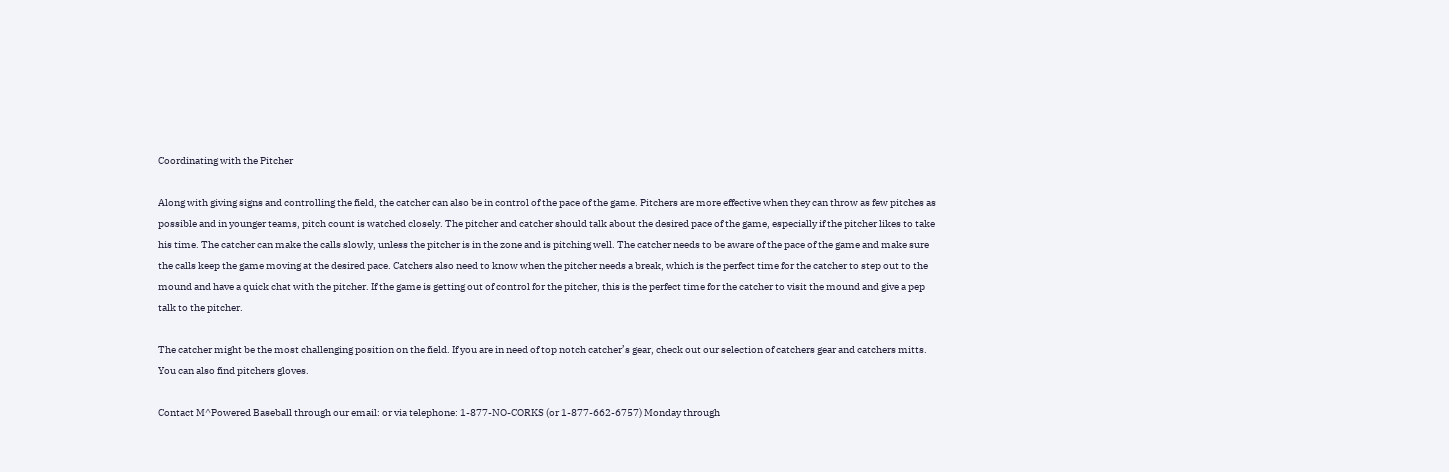Coordinating with the Pitcher

Along with giving signs and controlling the field, the catcher can also be in control of the pace of the game. Pitchers are more effective when they can throw as few pitches as possible and in younger teams, pitch count is watched closely. The pitcher and catcher should talk about the desired pace of the game, especially if the pitcher likes to take his time. The catcher can make the calls slowly, unless the pitcher is in the zone and is pitching well. The catcher needs to be aware of the pace of the game and make sure the calls keep the game moving at the desired pace. Catchers also need to know when the pitcher needs a break, which is the perfect time for the catcher to step out to the mound and have a quick chat with the pitcher. If the game is getting out of control for the pitcher, this is the perfect time for the catcher to visit the mound and give a pep talk to the pitcher.

The catcher might be the most challenging position on the field. If you are in need of top notch catcher’s gear, check out our selection of catchers gear and catchers mitts. You can also find pitchers gloves.

Contact M^Powered Baseball through our email: or via telephone: 1-877-NO-CORKS (or 1-877-662-6757) Monday through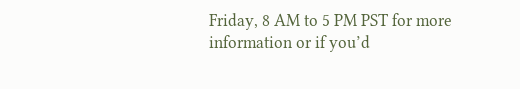Friday, 8 AM to 5 PM PST for more information or if you’d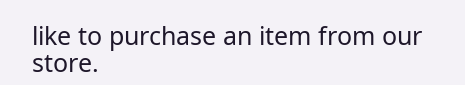like to purchase an item from our store.